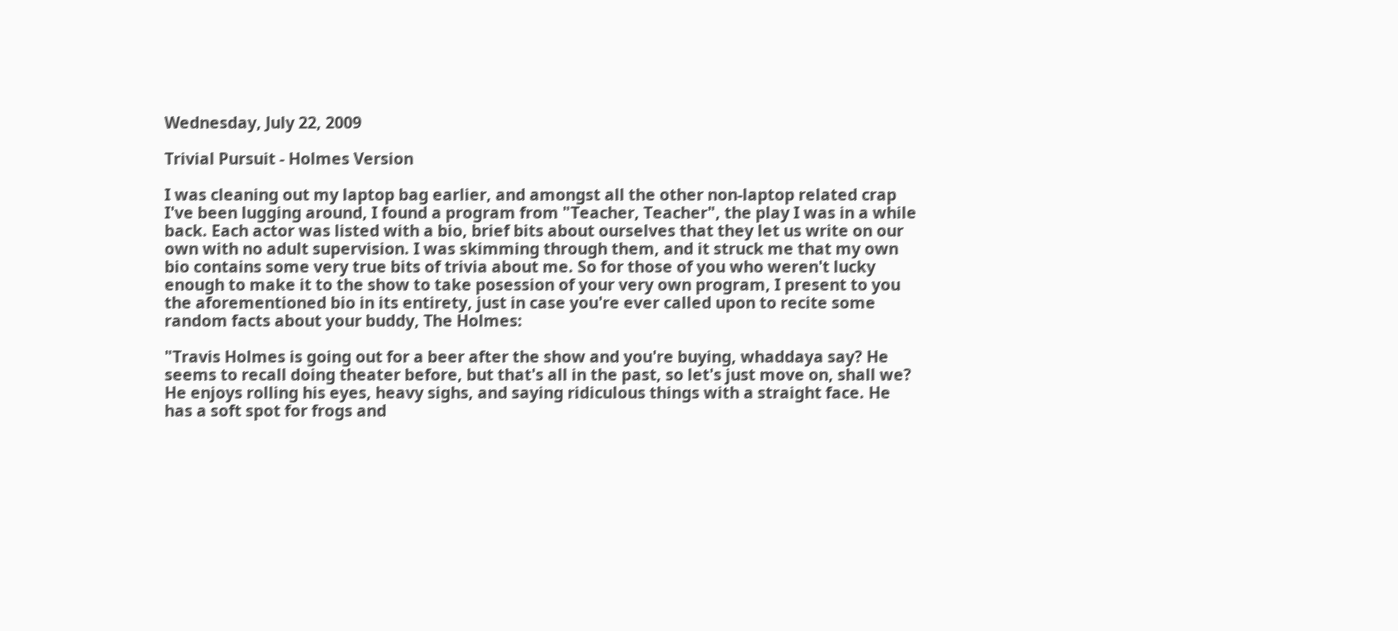Wednesday, July 22, 2009

Trivial Pursuit - Holmes Version

I was cleaning out my laptop bag earlier, and amongst all the other non-laptop related crap I've been lugging around, I found a program from "Teacher, Teacher", the play I was in a while back. Each actor was listed with a bio, brief bits about ourselves that they let us write on our own with no adult supervision. I was skimming through them, and it struck me that my own bio contains some very true bits of trivia about me. So for those of you who weren't lucky enough to make it to the show to take posession of your very own program, I present to you the aforementioned bio in its entirety, just in case you're ever called upon to recite some random facts about your buddy, The Holmes:

"Travis Holmes is going out for a beer after the show and you're buying, whaddaya say? He seems to recall doing theater before, but that's all in the past, so let's just move on, shall we? He enjoys rolling his eyes, heavy sighs, and saying ridiculous things with a straight face. He has a soft spot for frogs and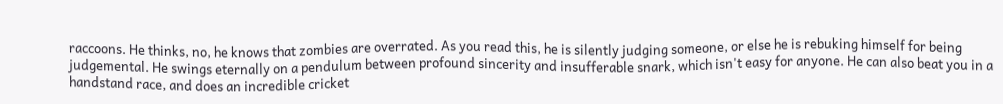raccoons. He thinks, no, he knows that zombies are overrated. As you read this, he is silently judging someone, or else he is rebuking himself for being judgemental. He swings eternally on a pendulum between profound sincerity and insufferable snark, which isn't easy for anyone. He can also beat you in a handstand race, and does an incredible cricket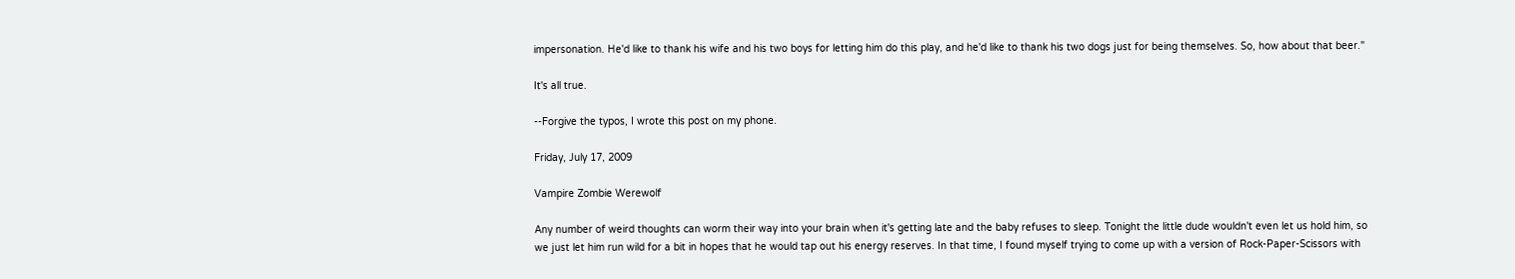impersonation. He'd like to thank his wife and his two boys for letting him do this play, and he'd like to thank his two dogs just for being themselves. So, how about that beer."

It's all true.

--Forgive the typos, I wrote this post on my phone.

Friday, July 17, 2009

Vampire Zombie Werewolf

Any number of weird thoughts can worm their way into your brain when it's getting late and the baby refuses to sleep. Tonight the little dude wouldn't even let us hold him, so we just let him run wild for a bit in hopes that he would tap out his energy reserves. In that time, I found myself trying to come up with a version of Rock-Paper-Scissors with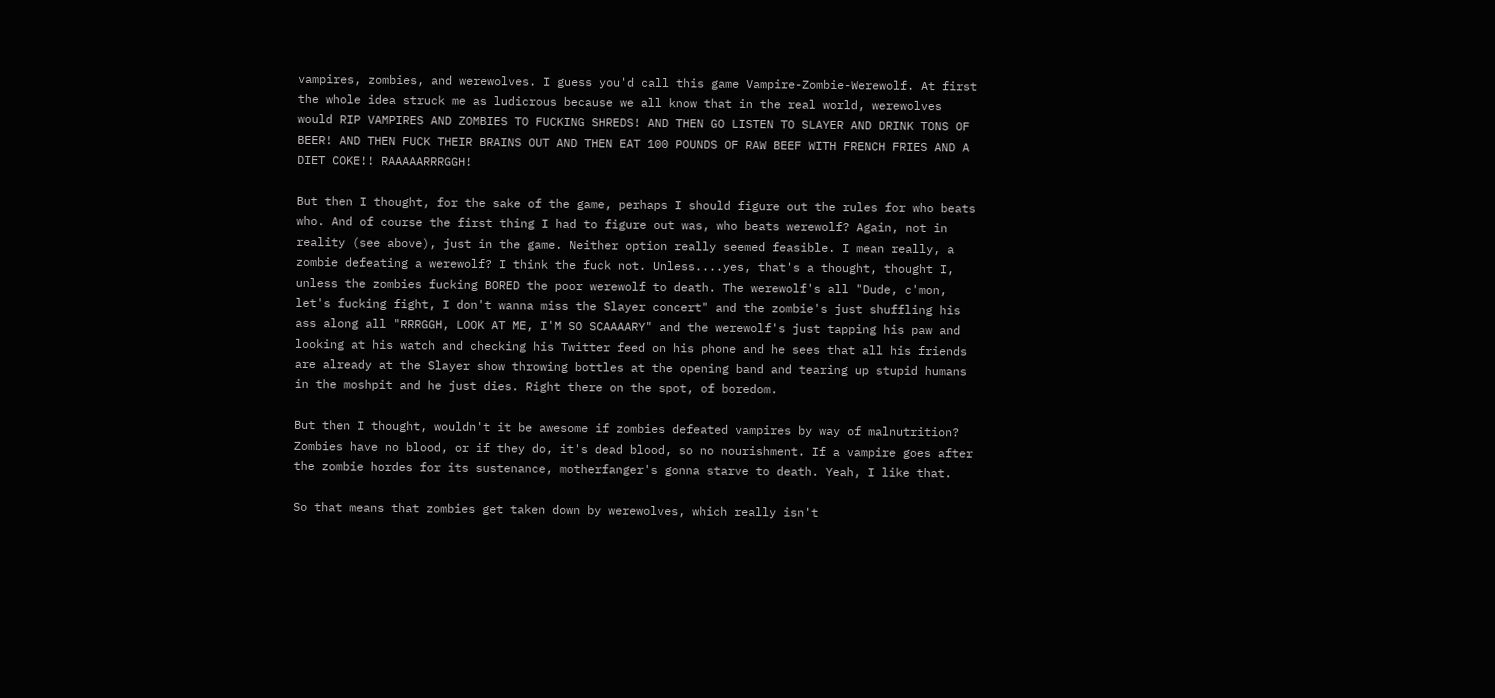vampires, zombies, and werewolves. I guess you'd call this game Vampire-Zombie-Werewolf. At first the whole idea struck me as ludicrous because we all know that in the real world, werewolves would RIP VAMPIRES AND ZOMBIES TO FUCKING SHREDS! AND THEN GO LISTEN TO SLAYER AND DRINK TONS OF BEER! AND THEN FUCK THEIR BRAINS OUT AND THEN EAT 100 POUNDS OF RAW BEEF WITH FRENCH FRIES AND A DIET COKE!! RAAAAARRRGGH!

But then I thought, for the sake of the game, perhaps I should figure out the rules for who beats who. And of course the first thing I had to figure out was, who beats werewolf? Again, not in reality (see above), just in the game. Neither option really seemed feasible. I mean really, a zombie defeating a werewolf? I think the fuck not. Unless....yes, that's a thought, thought I, unless the zombies fucking BORED the poor werewolf to death. The werewolf's all "Dude, c'mon, let's fucking fight, I don't wanna miss the Slayer concert" and the zombie's just shuffling his ass along all "RRRGGH, LOOK AT ME, I'M SO SCAAAARY" and the werewolf's just tapping his paw and looking at his watch and checking his Twitter feed on his phone and he sees that all his friends are already at the Slayer show throwing bottles at the opening band and tearing up stupid humans in the moshpit and he just dies. Right there on the spot, of boredom.

But then I thought, wouldn't it be awesome if zombies defeated vampires by way of malnutrition? Zombies have no blood, or if they do, it's dead blood, so no nourishment. If a vampire goes after the zombie hordes for its sustenance, motherfanger's gonna starve to death. Yeah, I like that.

So that means that zombies get taken down by werewolves, which really isn't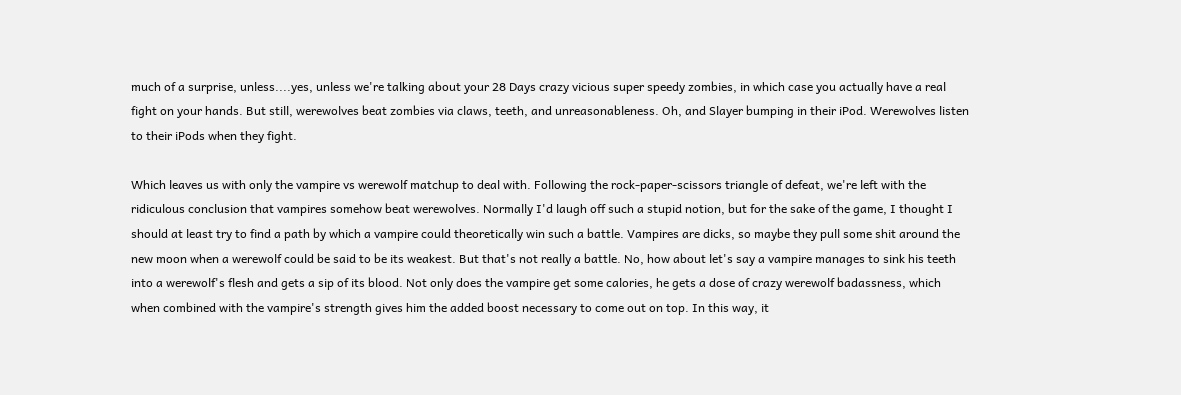much of a surprise, unless....yes, unless we're talking about your 28 Days crazy vicious super speedy zombies, in which case you actually have a real fight on your hands. But still, werewolves beat zombies via claws, teeth, and unreasonableness. Oh, and Slayer bumping in their iPod. Werewolves listen to their iPods when they fight.

Which leaves us with only the vampire vs werewolf matchup to deal with. Following the rock-paper-scissors triangle of defeat, we're left with the ridiculous conclusion that vampires somehow beat werewolves. Normally I'd laugh off such a stupid notion, but for the sake of the game, I thought I should at least try to find a path by which a vampire could theoretically win such a battle. Vampires are dicks, so maybe they pull some shit around the new moon when a werewolf could be said to be its weakest. But that's not really a battle. No, how about let's say a vampire manages to sink his teeth into a werewolf's flesh and gets a sip of its blood. Not only does the vampire get some calories, he gets a dose of crazy werewolf badassness, which when combined with the vampire's strength gives him the added boost necessary to come out on top. In this way, it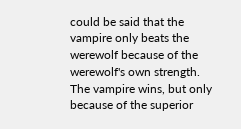could be said that the vampire only beats the werewolf because of the werewolf's own strength. The vampire wins, but only because of the superior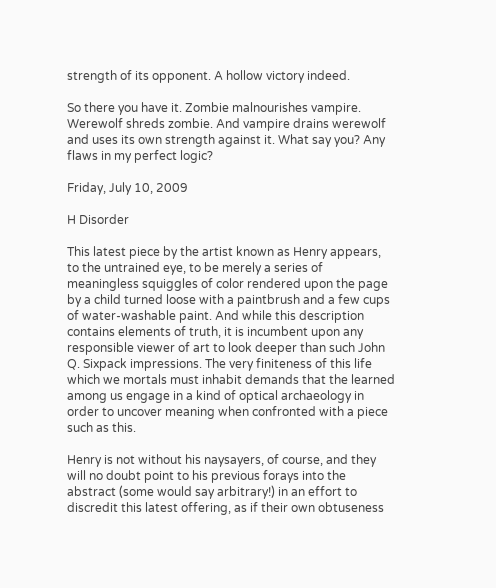strength of its opponent. A hollow victory indeed.

So there you have it. Zombie malnourishes vampire. Werewolf shreds zombie. And vampire drains werewolf and uses its own strength against it. What say you? Any flaws in my perfect logic?

Friday, July 10, 2009

H Disorder

This latest piece by the artist known as Henry appears, to the untrained eye, to be merely a series of meaningless squiggles of color rendered upon the page by a child turned loose with a paintbrush and a few cups of water-washable paint. And while this description contains elements of truth, it is incumbent upon any responsible viewer of art to look deeper than such John Q. Sixpack impressions. The very finiteness of this life which we mortals must inhabit demands that the learned among us engage in a kind of optical archaeology in order to uncover meaning when confronted with a piece such as this.

Henry is not without his naysayers, of course, and they will no doubt point to his previous forays into the abstract (some would say arbitrary!) in an effort to discredit this latest offering, as if their own obtuseness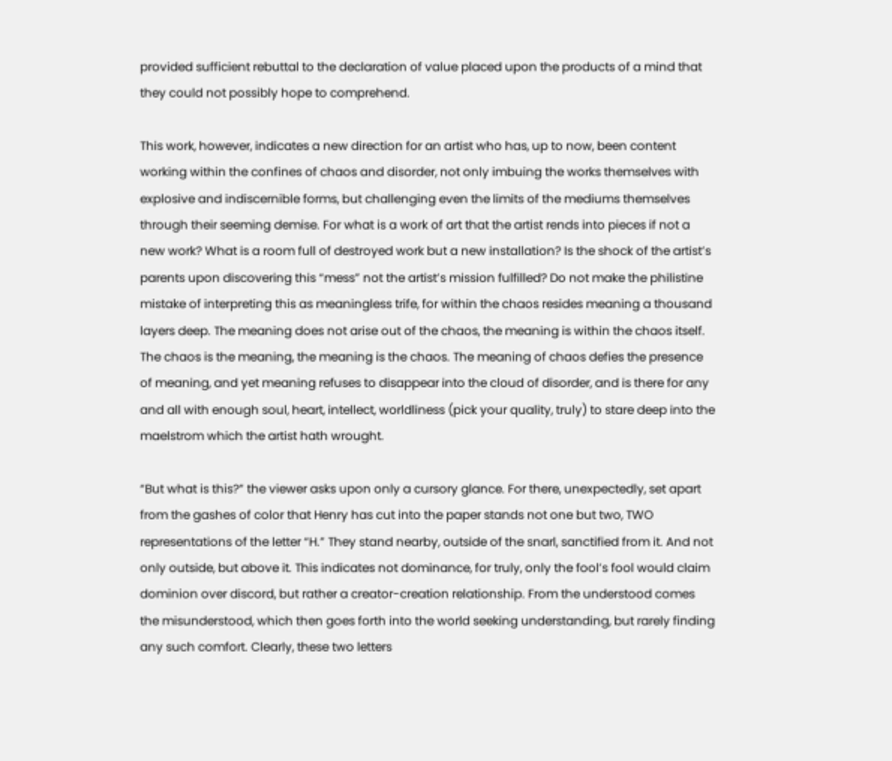provided sufficient rebuttal to the declaration of value placed upon the products of a mind that they could not possibly hope to comprehend.

This work, however, indicates a new direction for an artist who has, up to now, been content working within the confines of chaos and disorder, not only imbuing the works themselves with explosive and indiscernible forms, but challenging even the limits of the mediums themselves through their seeming demise. For what is a work of art that the artist rends into pieces if not a new work? What is a room full of destroyed work but a new installation? Is the shock of the artist’s parents upon discovering this “mess” not the artist’s mission fulfilled? Do not make the philistine mistake of interpreting this as meaningless trife, for within the chaos resides meaning a thousand layers deep. The meaning does not arise out of the chaos, the meaning is within the chaos itself. The chaos is the meaning, the meaning is the chaos. The meaning of chaos defies the presence of meaning, and yet meaning refuses to disappear into the cloud of disorder, and is there for any and all with enough soul, heart, intellect, worldliness (pick your quality, truly) to stare deep into the maelstrom which the artist hath wrought.

“But what is this?” the viewer asks upon only a cursory glance. For there, unexpectedly, set apart from the gashes of color that Henry has cut into the paper stands not one but two, TWO representations of the letter “H.” They stand nearby, outside of the snarl, sanctified from it. And not only outside, but above it. This indicates not dominance, for truly, only the fool’s fool would claim dominion over discord, but rather a creator-creation relationship. From the understood comes the misunderstood, which then goes forth into the world seeking understanding, but rarely finding any such comfort. Clearly, these two letters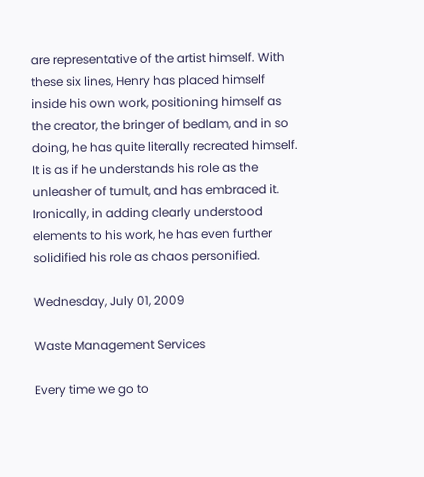are representative of the artist himself. With these six lines, Henry has placed himself inside his own work, positioning himself as the creator, the bringer of bedlam, and in so doing, he has quite literally recreated himself. It is as if he understands his role as the unleasher of tumult, and has embraced it. Ironically, in adding clearly understood elements to his work, he has even further solidified his role as chaos personified.

Wednesday, July 01, 2009

Waste Management Services

Every time we go to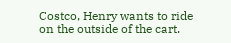Costco, Henry wants to ride on the outside of the cart.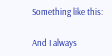Something like this:

And I always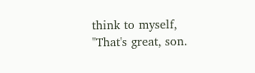think to myself, "That's great, son.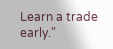Learn a trade early."